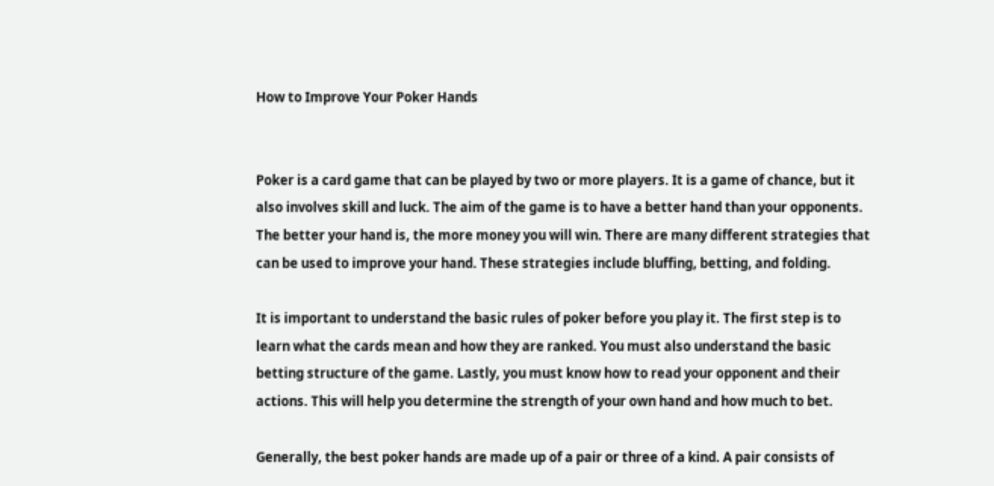How to Improve Your Poker Hands


Poker is a card game that can be played by two or more players. It is a game of chance, but it also involves skill and luck. The aim of the game is to have a better hand than your opponents. The better your hand is, the more money you will win. There are many different strategies that can be used to improve your hand. These strategies include bluffing, betting, and folding.

It is important to understand the basic rules of poker before you play it. The first step is to learn what the cards mean and how they are ranked. You must also understand the basic betting structure of the game. Lastly, you must know how to read your opponent and their actions. This will help you determine the strength of your own hand and how much to bet.

Generally, the best poker hands are made up of a pair or three of a kind. A pair consists of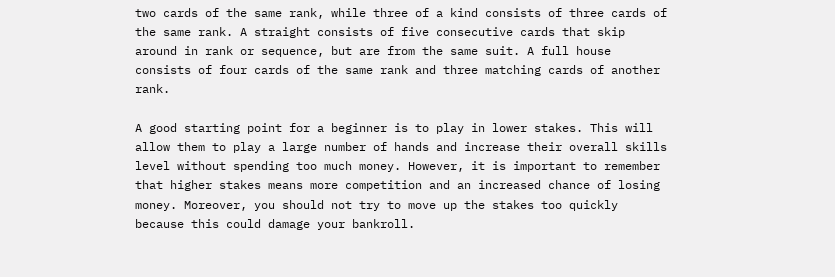two cards of the same rank, while three of a kind consists of three cards of the same rank. A straight consists of five consecutive cards that skip around in rank or sequence, but are from the same suit. A full house consists of four cards of the same rank and three matching cards of another rank.

A good starting point for a beginner is to play in lower stakes. This will allow them to play a large number of hands and increase their overall skills level without spending too much money. However, it is important to remember that higher stakes means more competition and an increased chance of losing money. Moreover, you should not try to move up the stakes too quickly because this could damage your bankroll.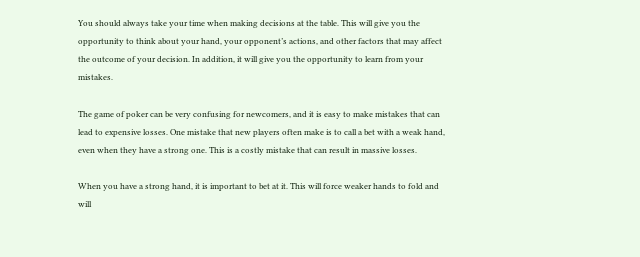You should always take your time when making decisions at the table. This will give you the opportunity to think about your hand, your opponent’s actions, and other factors that may affect the outcome of your decision. In addition, it will give you the opportunity to learn from your mistakes.

The game of poker can be very confusing for newcomers, and it is easy to make mistakes that can lead to expensive losses. One mistake that new players often make is to call a bet with a weak hand, even when they have a strong one. This is a costly mistake that can result in massive losses.

When you have a strong hand, it is important to bet at it. This will force weaker hands to fold and will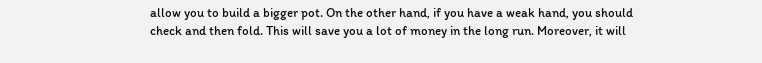allow you to build a bigger pot. On the other hand, if you have a weak hand, you should check and then fold. This will save you a lot of money in the long run. Moreover, it will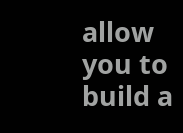allow you to build a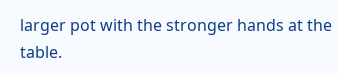larger pot with the stronger hands at the table.